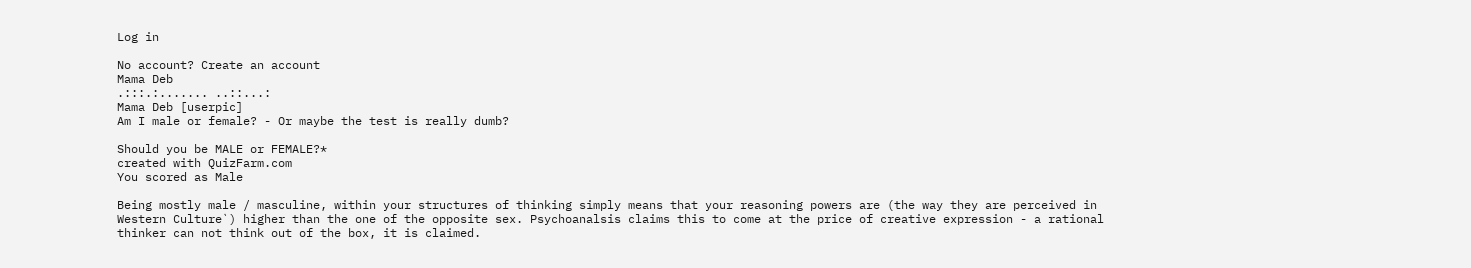Log in

No account? Create an account
Mama Deb
.:::.:....... ..::...:
Mama Deb [userpic]
Am I male or female? - Or maybe the test is really dumb?

Should you be MALE or FEMALE?*
created with QuizFarm.com
You scored as Male

Being mostly male / masculine, within your structures of thinking simply means that your reasoning powers are (the way they are perceived in Western Culture`) higher than the one of the opposite sex. Psychoanalsis claims this to come at the price of creative expression - a rational thinker can not think out of the box, it is claimed.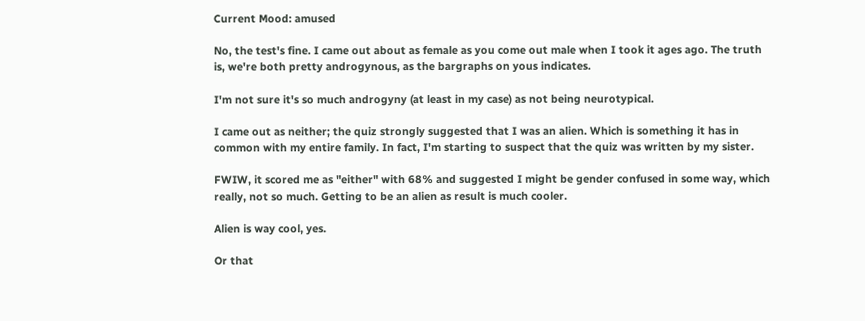Current Mood: amused

No, the test's fine. I came out about as female as you come out male when I took it ages ago. The truth is, we're both pretty androgynous, as the bargraphs on yous indicates.

I'm not sure it's so much androgyny (at least in my case) as not being neurotypical.

I came out as neither; the quiz strongly suggested that I was an alien. Which is something it has in common with my entire family. In fact, I'm starting to suspect that the quiz was written by my sister.

FWIW, it scored me as "either" with 68% and suggested I might be gender confused in some way, which really, not so much. Getting to be an alien as result is much cooler.

Alien is way cool, yes.

Or that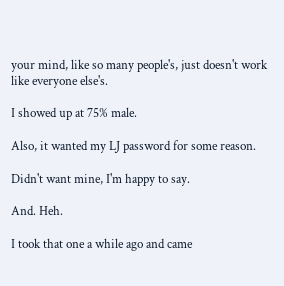your mind, like so many people's, just doesn't work like everyone else's.

I showed up at 75% male.

Also, it wanted my LJ password for some reason.

Didn't want mine, I'm happy to say.

And. Heh.

I took that one a while ago and came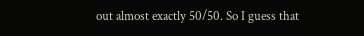out almost exactly 50/50. So I guess that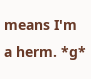means I'm a herm. *g*